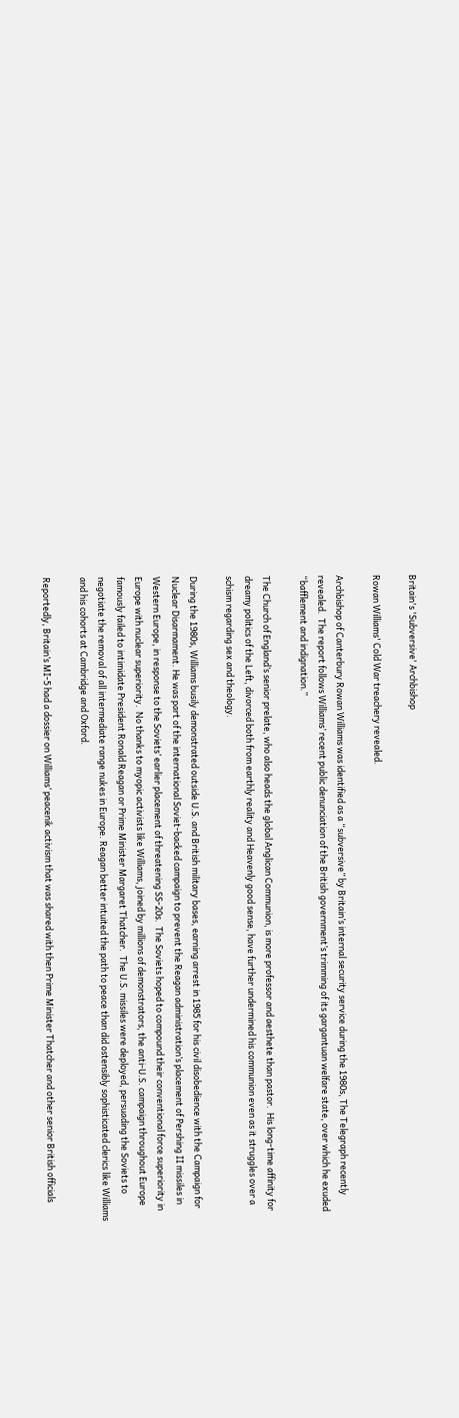Britain's 'Subversive' Archbishop

Rowan Williams' Cold War treachery revealed.

Archbishop of Canterbury Rowan Williams was identified as a “subversive” by Britain’s internal security service during the 1980s, The Telegraph recently revealed.  The report follows Williams’ recent public denunciation of the British government’s trimming of its gargantuan welfare state, over which he exuded “bafflement and indignation.”

The Church of England’s senior prelate, who also heads the global Anglican Communion, is more professor and aesthete than pastor.  His long-time affinity for dreamy politics of the Left, divorced both from earthly reality and Heavenly good sense, have further undermined his communion even as it struggles over a schism regarding sex and theology.

During the 1980s, Williams busily demonstrated outside U.S. and British military bases, earning arrest in 1985 for his civil disobedience with the Campaign for Nuclear Disarmament. He was part of the international Soviet-backed campaign to prevent the Reagan administration’s placement of Pershing II missiles in Western Europe, in response to the Soviets’ earlier placement of threatening SS-20s.  The Soviets hoped to compound their conventional force superiority in Europe with nuclear superiority.  No thanks to myopic activists like Williams, joined by millions of demonstrators, the anti-U.S. campaign throughout Europe famously failed to intimidate President Ronald Reagan or Prime Minister Margaret Thatcher.  The U.S. missiles were deployed, persuading the Soviets to negotiate the removal of all intermediate range nukes in Europe. Reagan better intuited the path to peace than did ostensibly sophisticated clerics like Williams and his cohorts at Cambridge and Oxford.

Reportedly, Britain’s MI-5 had a dossier on Williams’ peacenik activism that was shared with then Prime Minister Thatcher and other senior British officials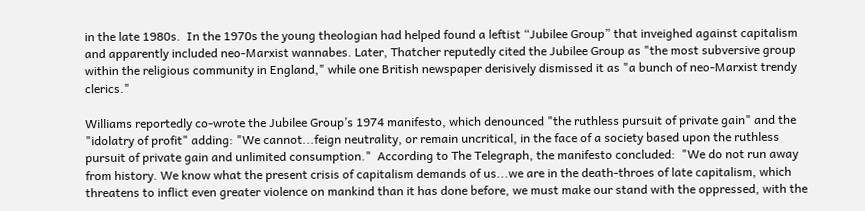in the late 1980s.  In the 1970s the young theologian had helped found a leftist “Jubilee Group” that inveighed against capitalism and apparently included neo-Marxist wannabes. Later, Thatcher reputedly cited the Jubilee Group as "the most subversive group within the religious community in England," while one British newspaper derisively dismissed it as "a bunch of neo-Marxist trendy clerics."

Williams reportedly co-wrote the Jubilee Group’s 1974 manifesto, which denounced "the ruthless pursuit of private gain" and the "idolatry of profit" adding: "We cannot...feign neutrality, or remain uncritical, in the face of a society based upon the ruthless pursuit of private gain and unlimited consumption."  According to The Telegraph, the manifesto concluded:  "We do not run away from history. We know what the present crisis of capitalism demands of us...we are in the death-throes of late capitalism, which threatens to inflict even greater violence on mankind than it has done before, we must make our stand with the oppressed, with the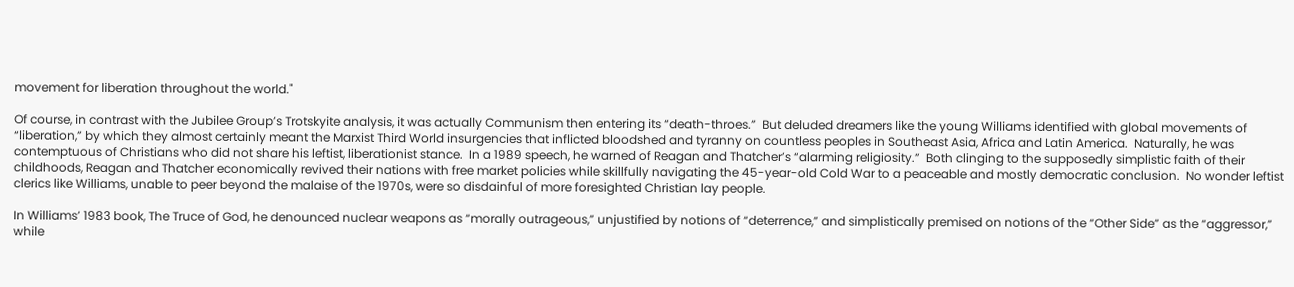movement for liberation throughout the world."

Of course, in contrast with the Jubilee Group’s Trotskyite analysis, it was actually Communism then entering its “death-throes.”  But deluded dreamers like the young Williams identified with global movements of “liberation,” by which they almost certainly meant the Marxist Third World insurgencies that inflicted bloodshed and tyranny on countless peoples in Southeast Asia, Africa and Latin America.  Naturally, he was contemptuous of Christians who did not share his leftist, liberationist stance.  In a 1989 speech, he warned of Reagan and Thatcher’s “alarming religiosity.”  Both clinging to the supposedly simplistic faith of their childhoods, Reagan and Thatcher economically revived their nations with free market policies while skillfully navigating the 45-year-old Cold War to a peaceable and mostly democratic conclusion.  No wonder leftist clerics like Williams, unable to peer beyond the malaise of the 1970s, were so disdainful of more foresighted Christian lay people.

In Williams’ 1983 book, The Truce of God, he denounced nuclear weapons as “morally outrageous,” unjustified by notions of “deterrence,” and simplistically premised on notions of the “Other Side” as the “aggressor,” while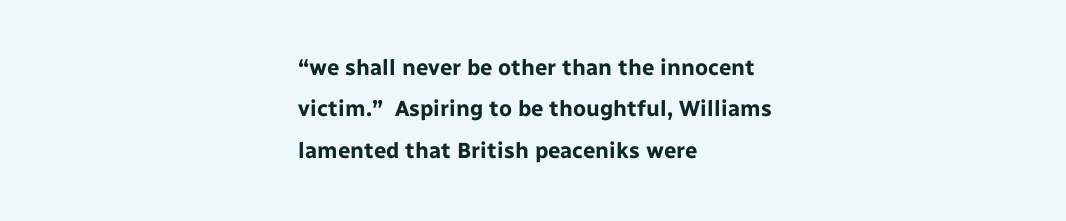“we shall never be other than the innocent victim.”  Aspiring to be thoughtful, Williams lamented that British peaceniks were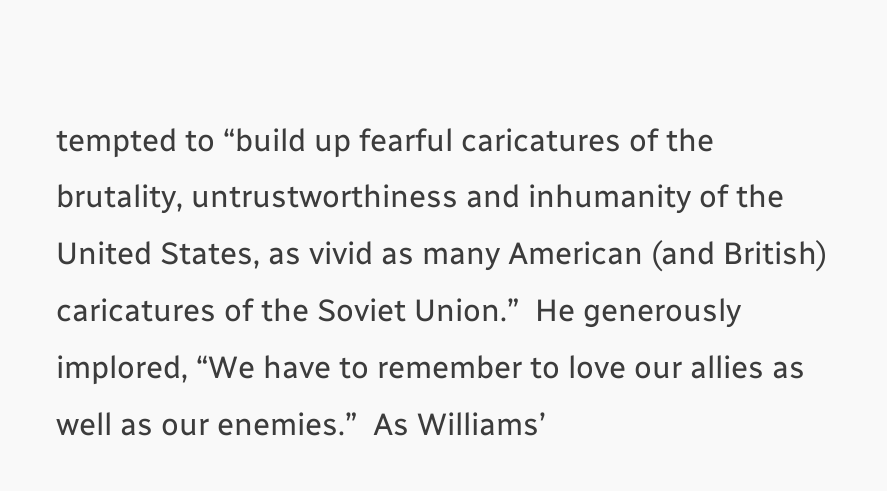tempted to “build up fearful caricatures of the brutality, untrustworthiness and inhumanity of the United States, as vivid as many American (and British) caricatures of the Soviet Union.”  He generously implored, “We have to remember to love our allies as well as our enemies.”  As Williams’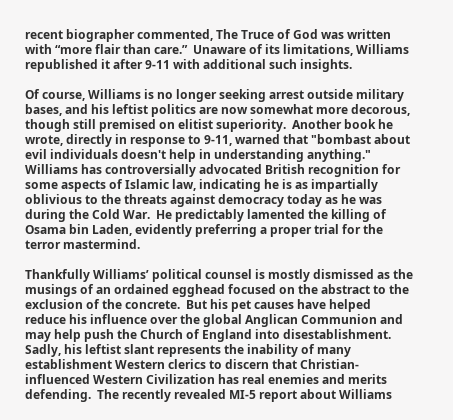recent biographer commented, The Truce of God was written with “more flair than care.”  Unaware of its limitations, Williams republished it after 9-11 with additional such insights.

Of course, Williams is no longer seeking arrest outside military bases, and his leftist politics are now somewhat more decorous, though still premised on elitist superiority.  Another book he wrote, directly in response to 9-11, warned that "bombast about evil individuals doesn't help in understanding anything." Williams has controversially advocated British recognition for some aspects of Islamic law, indicating he is as impartially oblivious to the threats against democracy today as he was during the Cold War.  He predictably lamented the killing of Osama bin Laden, evidently preferring a proper trial for the terror mastermind.

Thankfully Williams’ political counsel is mostly dismissed as the musings of an ordained egghead focused on the abstract to the exclusion of the concrete.  But his pet causes have helped reduce his influence over the global Anglican Communion and may help push the Church of England into disestablishment.  Sadly, his leftist slant represents the inability of many establishment Western clerics to discern that Christian-influenced Western Civilization has real enemies and merits defending.  The recently revealed MI-5 report about Williams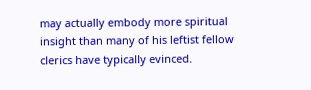may actually embody more spiritual insight than many of his leftist fellow clerics have typically evinced.